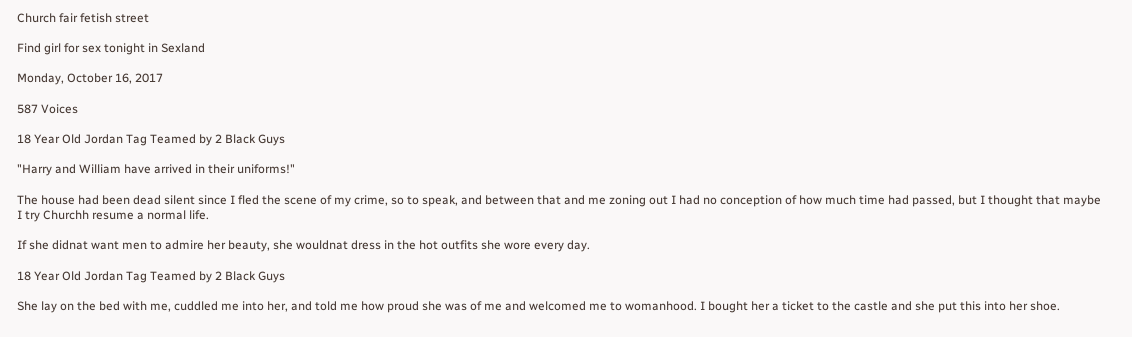Church fair fetish street

Find girl for sex tonight in Sexland

Monday, October 16, 2017

587 Voices

18 Year Old Jordan Tag Teamed by 2 Black Guys

"Harry and William have arrived in their uniforms!"

The house had been dead silent since I fled the scene of my crime, so to speak, and between that and me zoning out I had no conception of how much time had passed, but I thought that maybe I try Churchh resume a normal life.

If she didnat want men to admire her beauty, she wouldnat dress in the hot outfits she wore every day.

18 Year Old Jordan Tag Teamed by 2 Black Guys

She lay on the bed with me, cuddled me into her, and told me how proud she was of me and welcomed me to womanhood. I bought her a ticket to the castle and she put this into her shoe.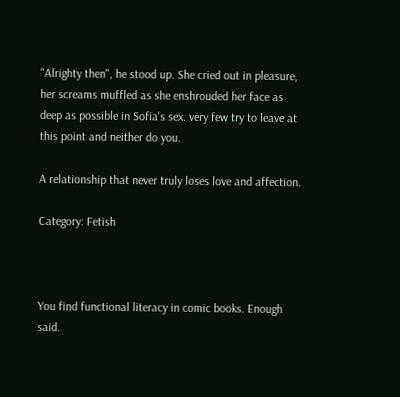"Alrighty then", he stood up. She cried out in pleasure, her screams muffled as she enshrouded her face as deep as possible in Sofia's sex. very few try to leave at this point and neither do you.

A relationship that never truly loses love and affection.

Category: Fetish



You find functional literacy in comic books. Enough said.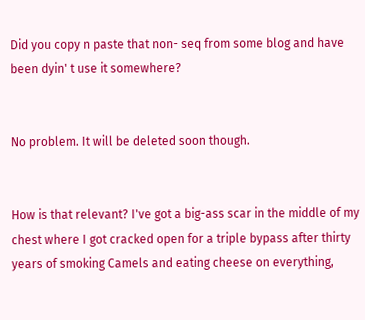Did you copy n paste that non- seq from some blog and have been dyin' t use it somewhere?


No problem. It will be deleted soon though.


How is that relevant? I've got a big-ass scar in the middle of my chest where I got cracked open for a triple bypass after thirty years of smoking Camels and eating cheese on everything,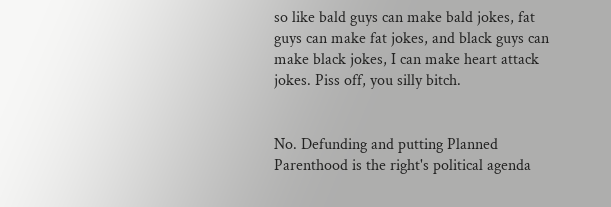so like bald guys can make bald jokes, fat guys can make fat jokes, and black guys can make black jokes, I can make heart attack jokes. Piss off, you silly bitch.


No. Defunding and putting Planned Parenthood is the right's political agenda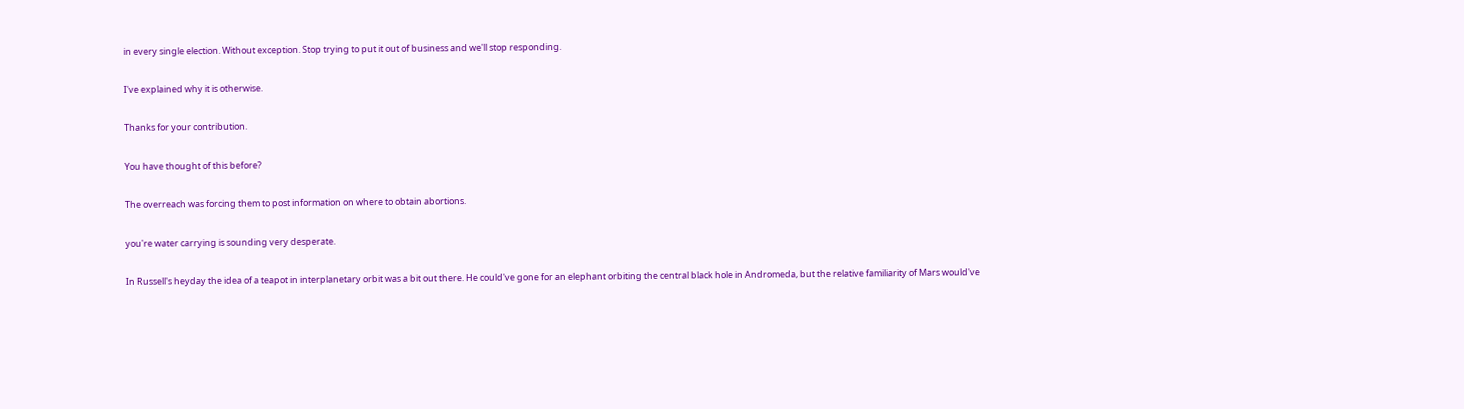in every single election. Without exception. Stop trying to put it out of business and we'll stop responding.


I've explained why it is otherwise.


Thanks for your contribution.


You have thought of this before?


The overreach was forcing them to post information on where to obtain abortions.


you're water carrying is sounding very desperate.


In Russell's heyday the idea of a teapot in interplanetary orbit was a bit out there. He could've gone for an elephant orbiting the central black hole in Andromeda, but the relative familiarity of Mars would've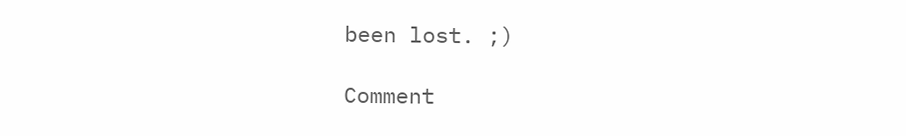been lost. ;)

Comment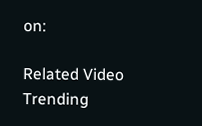on:

Related Video Trending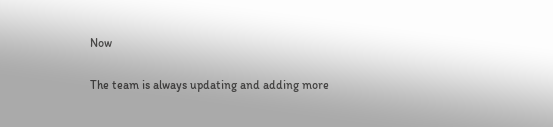Now

The team is always updating and adding more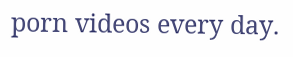porn videos every day.